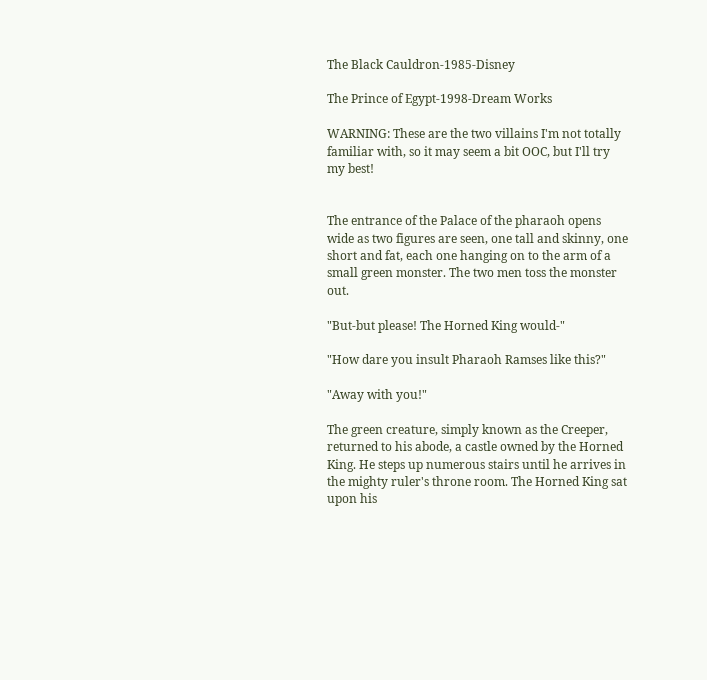The Black Cauldron-1985-Disney

The Prince of Egypt-1998-Dream Works

WARNING: These are the two villains I'm not totally familiar with, so it may seem a bit OOC, but I'll try my best!


The entrance of the Palace of the pharaoh opens wide as two figures are seen, one tall and skinny, one short and fat, each one hanging on to the arm of a small green monster. The two men toss the monster out.

"But-but please! The Horned King would-"

"How dare you insult Pharaoh Ramses like this?"

"Away with you!"

The green creature, simply known as the Creeper, returned to his abode, a castle owned by the Horned King. He steps up numerous stairs until he arrives in the mighty ruler's throne room. The Horned King sat upon his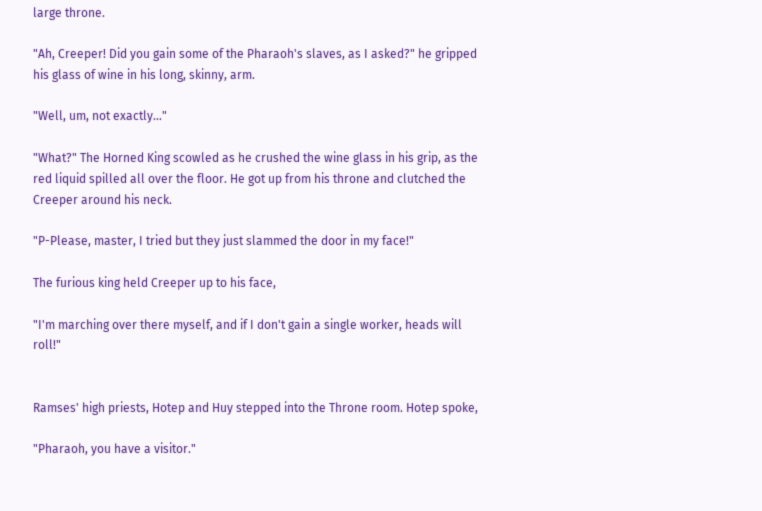large throne.

"Ah, Creeper! Did you gain some of the Pharaoh's slaves, as I asked?" he gripped his glass of wine in his long, skinny, arm.

"Well, um, not exactly…"

"What?" The Horned King scowled as he crushed the wine glass in his grip, as the red liquid spilled all over the floor. He got up from his throne and clutched the Creeper around his neck.

"P-Please, master, I tried but they just slammed the door in my face!"

The furious king held Creeper up to his face,

"I'm marching over there myself, and if I don't gain a single worker, heads will roll!"


Ramses' high priests, Hotep and Huy stepped into the Throne room. Hotep spoke,

"Pharaoh, you have a visitor."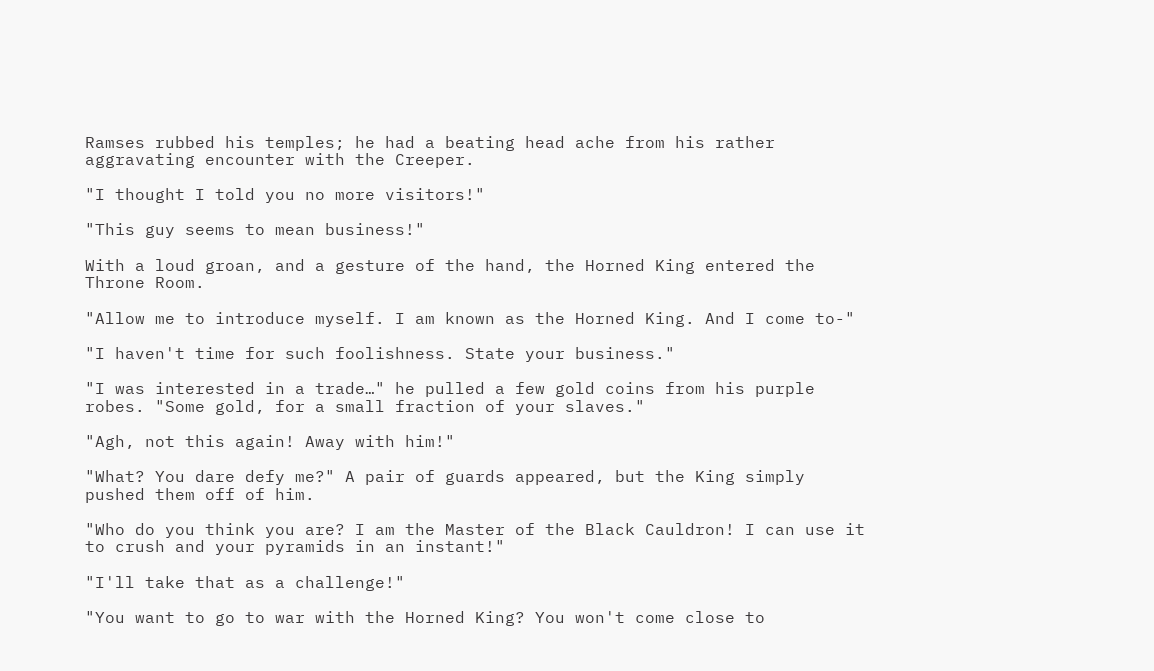Ramses rubbed his temples; he had a beating head ache from his rather aggravating encounter with the Creeper.

"I thought I told you no more visitors!"

"This guy seems to mean business!"

With a loud groan, and a gesture of the hand, the Horned King entered the Throne Room.

"Allow me to introduce myself. I am known as the Horned King. And I come to-"

"I haven't time for such foolishness. State your business."

"I was interested in a trade…" he pulled a few gold coins from his purple robes. "Some gold, for a small fraction of your slaves."

"Agh, not this again! Away with him!"

"What? You dare defy me?" A pair of guards appeared, but the King simply pushed them off of him.

"Who do you think you are? I am the Master of the Black Cauldron! I can use it to crush and your pyramids in an instant!"

"I'll take that as a challenge!"

"You want to go to war with the Horned King? You won't come close to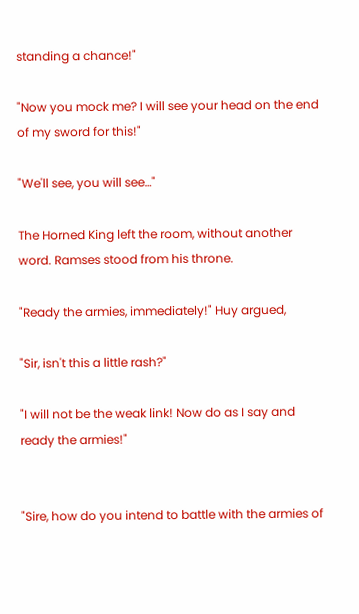standing a chance!"

"Now you mock me? I will see your head on the end of my sword for this!"

"We'll see, you will see…"

The Horned King left the room, without another word. Ramses stood from his throne.

"Ready the armies, immediately!" Huy argued,

"Sir, isn't this a little rash?"

"I will not be the weak link! Now do as I say and ready the armies!"


"Sire, how do you intend to battle with the armies of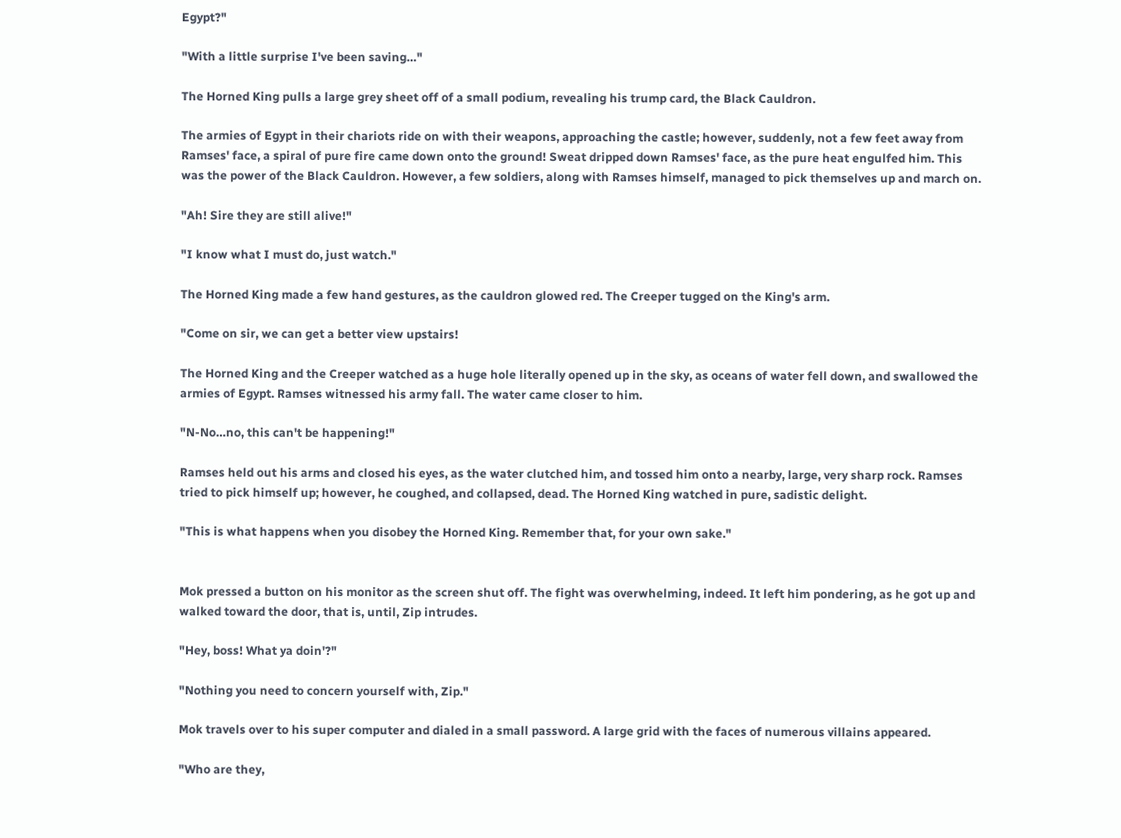Egypt?"

"With a little surprise I've been saving…"

The Horned King pulls a large grey sheet off of a small podium, revealing his trump card, the Black Cauldron.

The armies of Egypt in their chariots ride on with their weapons, approaching the castle; however, suddenly, not a few feet away from Ramses' face, a spiral of pure fire came down onto the ground! Sweat dripped down Ramses' face, as the pure heat engulfed him. This was the power of the Black Cauldron. However, a few soldiers, along with Ramses himself, managed to pick themselves up and march on.

"Ah! Sire they are still alive!"

"I know what I must do, just watch."

The Horned King made a few hand gestures, as the cauldron glowed red. The Creeper tugged on the King's arm.

"Come on sir, we can get a better view upstairs!

The Horned King and the Creeper watched as a huge hole literally opened up in the sky, as oceans of water fell down, and swallowed the armies of Egypt. Ramses witnessed his army fall. The water came closer to him.

"N-No…no, this can't be happening!"

Ramses held out his arms and closed his eyes, as the water clutched him, and tossed him onto a nearby, large, very sharp rock. Ramses tried to pick himself up; however, he coughed, and collapsed, dead. The Horned King watched in pure, sadistic delight.

"This is what happens when you disobey the Horned King. Remember that, for your own sake."


Mok pressed a button on his monitor as the screen shut off. The fight was overwhelming, indeed. It left him pondering, as he got up and walked toward the door, that is, until, Zip intrudes.

"Hey, boss! What ya doin'?"

"Nothing you need to concern yourself with, Zip."

Mok travels over to his super computer and dialed in a small password. A large grid with the faces of numerous villains appeared.

"Who are they,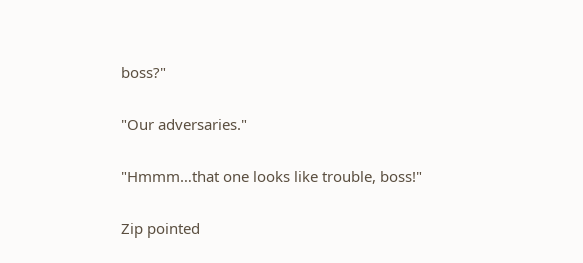boss?"

"Our adversaries."

"Hmmm…that one looks like trouble, boss!"

Zip pointed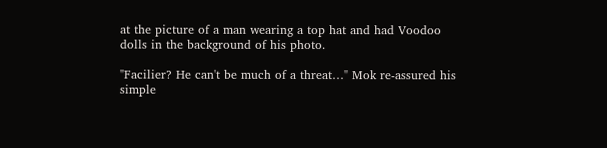at the picture of a man wearing a top hat and had Voodoo dolls in the background of his photo.

"Facilier? He can't be much of a threat…" Mok re-assured his simple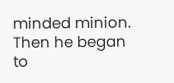minded minion. Then he began to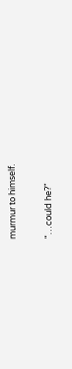murmur to himself.

"…could he?"